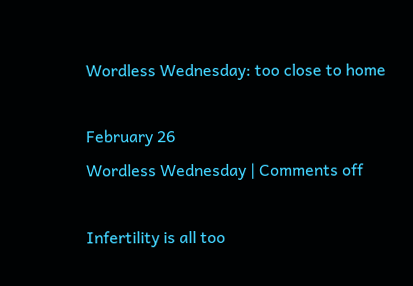Wordless Wednesday: too close to home

February 26
Wordless Wednesday | Comments off

Infertility is all too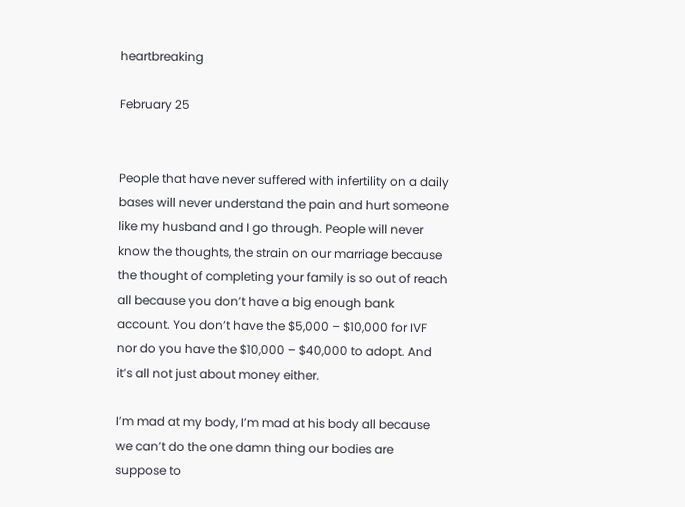heartbreaking

February 25


People that have never suffered with infertility on a daily bases will never understand the pain and hurt someone like my husband and I go through. People will never know the thoughts, the strain on our marriage because the thought of completing your family is so out of reach all because you don’t have a big enough bank account. You don’t have the $5,000 – $10,000 for IVF nor do you have the $10,000 – $40,000 to adopt. And it’s all not just about money either.

I’m mad at my body, I’m mad at his body all because we can’t do the one damn thing our bodies are suppose to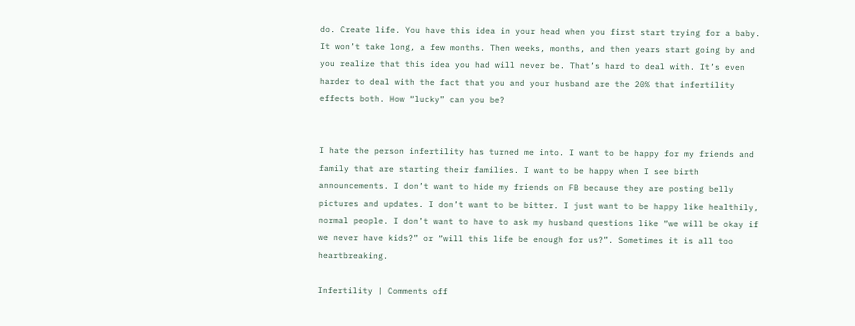do. Create life. You have this idea in your head when you first start trying for a baby. It won’t take long, a few months. Then weeks, months, and then years start going by and you realize that this idea you had will never be. That’s hard to deal with. It’s even harder to deal with the fact that you and your husband are the 20% that infertility effects both. How “lucky” can you be?


I hate the person infertility has turned me into. I want to be happy for my friends and family that are starting their families. I want to be happy when I see birth announcements. I don’t want to hide my friends on FB because they are posting belly pictures and updates. I don’t want to be bitter. I just want to be happy like healthily, normal people. I don’t want to have to ask my husband questions like “we will be okay if we never have kids?” or “will this life be enough for us?”. Sometimes it is all too heartbreaking.

Infertility | Comments off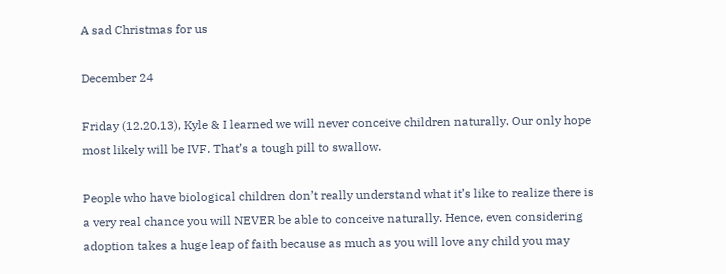A sad Christmas for us

December 24

Friday (12.20.13), Kyle & I learned we will never conceive children naturally. Our only hope most likely will be IVF. That’s a tough pill to swallow.

People who have biological children don’t really understand what it’s like to realize there is a very real chance you will NEVER be able to conceive naturally. Hence, even considering adoption takes a huge leap of faith because as much as you will love any child you may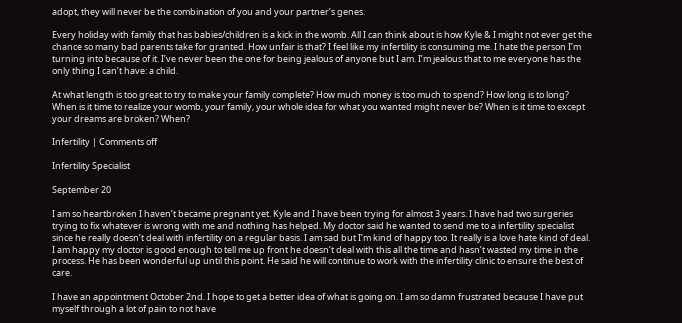adopt, they will never be the combination of you and your partner’s genes.

Every holiday with family that has babies/children is a kick in the womb. All I can think about is how Kyle & I might not ever get the chance so many bad parents take for granted. How unfair is that? I feel like my infertility is consuming me. I hate the person I’m turning into because of it. I’ve never been the one for being jealous of anyone but I am. I’m jealous that to me everyone has the only thing I can’t have: a child.

At what length is too great to try to make your family complete? How much money is too much to spend? How long is to long? When is it time to realize your womb, your family, your whole idea for what you wanted might never be? When is it time to except your dreams are broken? When?

Infertility | Comments off

Infertility Specialist

September 20

I am so heartbroken I haven’t became pregnant yet. Kyle and I have been trying for almost 3 years. I have had two surgeries trying to fix whatever is wrong with me and nothing has helped. My doctor said he wanted to send me to a infertility specialist since he really doesn’t deal with infertility on a regular basis. I am sad but I’m kind of happy too. It really is a love hate kind of deal. I am happy my doctor is good enough to tell me up front he doesn’t deal with this all the time and hasn’t wasted my time in the process. He has been wonderful up until this point. He said he will continue to work with the infertility clinic to ensure the best of care.

I have an appointment October 2nd. I hope to get a better idea of what is going on. I am so damn frustrated because I have put myself through a lot of pain to not have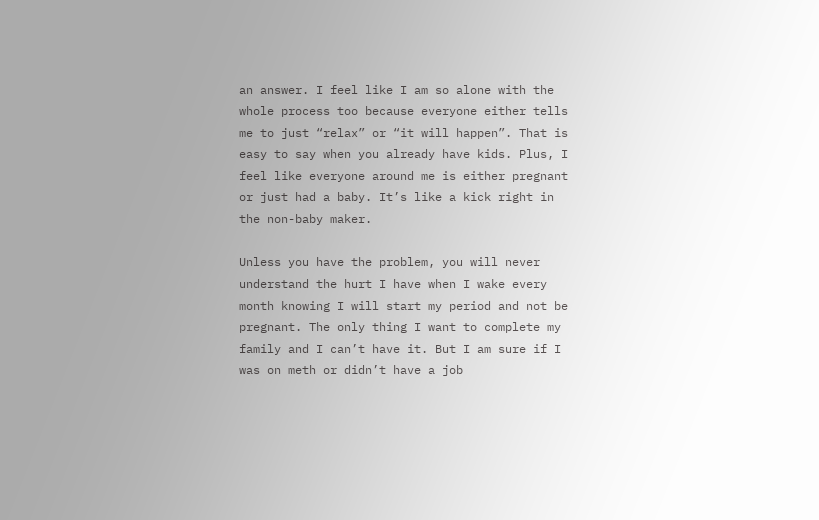an answer. I feel like I am so alone with the whole process too because everyone either tells me to just “relax” or “it will happen”. That is easy to say when you already have kids. Plus, I feel like everyone around me is either pregnant or just had a baby. It’s like a kick right in the non-baby maker.

Unless you have the problem, you will never understand the hurt I have when I wake every month knowing I will start my period and not be pregnant. The only thing I want to complete my family and I can’t have it. But I am sure if I was on meth or didn’t have a job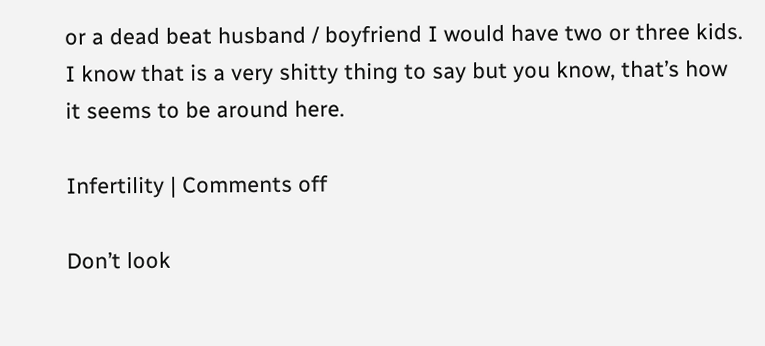or a dead beat husband / boyfriend I would have two or three kids. I know that is a very shitty thing to say but you know, that’s how it seems to be around here.

Infertility | Comments off

Don’t look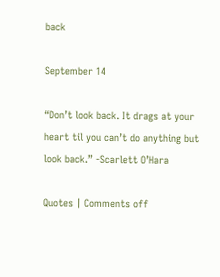back

September 14

“Don’t look back. It drags at your heart til you can’t do anything but look back.” -Scarlett O’Hara

Quotes | Comments off